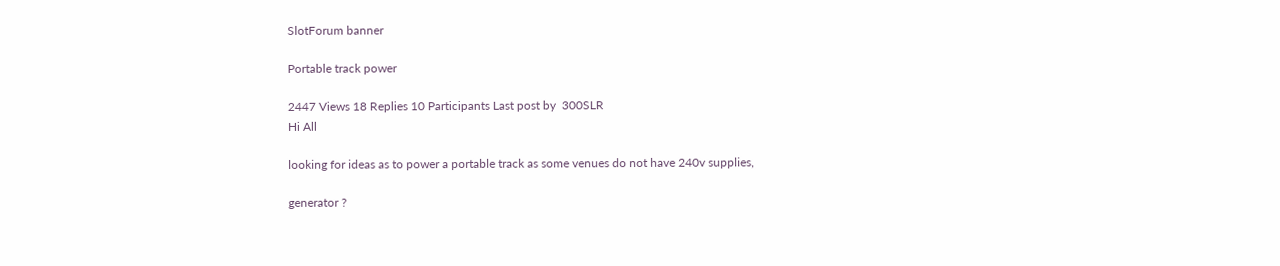SlotForum banner

Portable track power

2447 Views 18 Replies 10 Participants Last post by  300SLR
Hi All

looking for ideas as to power a portable track as some venues do not have 240v supplies,

generator ?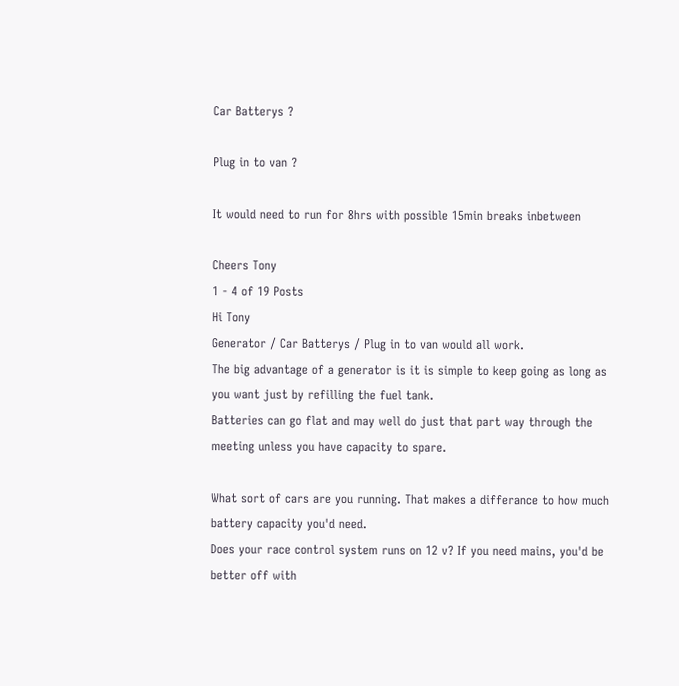Car Batterys ?

Plug in to van ?

It would need to run for 8hrs with possible 15min breaks inbetween

Cheers Tony
1 - 4 of 19 Posts
Hi Tony
Generator / Car Batterys / Plug in to van would all work.
The big advantage of a generator is it is simple to keep going as long as you want just by refilling the fuel tank.
Batteries can go flat and may well do just that part way through the meeting unless you have capacity to spare.

What sort of cars are you running. That makes a differance to how much battery capacity you'd need.
Does your race control system runs on 12 v? If you need mains, you'd be better off with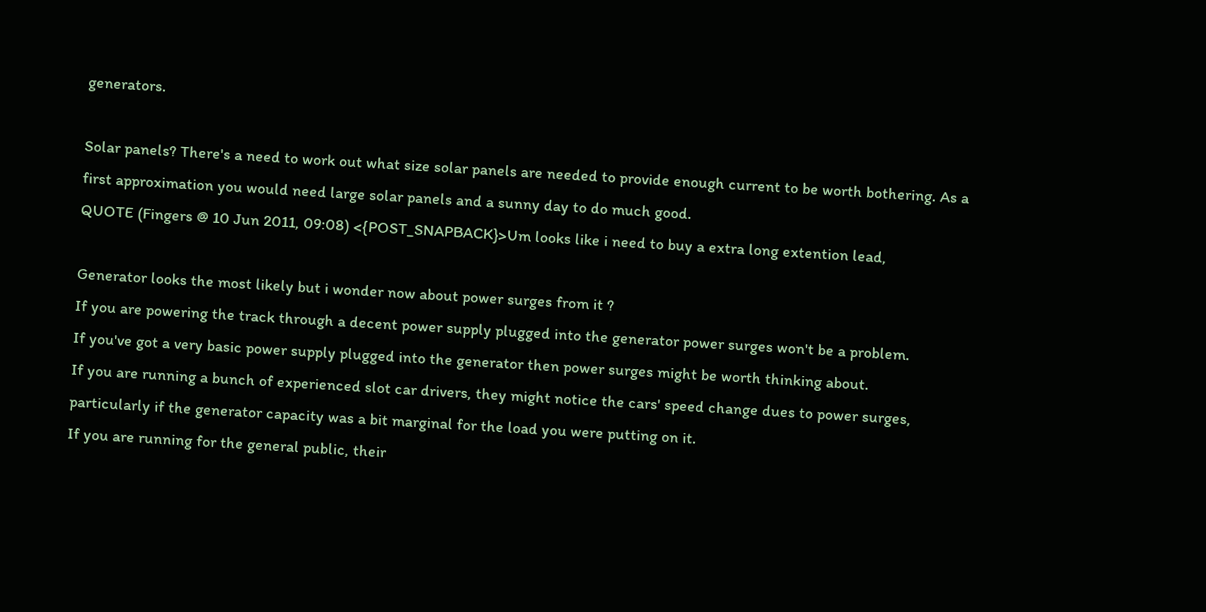generators.

Solar panels? There's a need to work out what size solar panels are needed to provide enough current to be worth bothering. As a first approximation you would need large solar panels and a sunny day to do much good.
QUOTE (Fingers @ 10 Jun 2011, 09:08) <{POST_SNAPBACK}>Um looks like i need to buy a extra long extention lead,

Generator looks the most likely but i wonder now about power surges from it ?
If you are powering the track through a decent power supply plugged into the generator power surges won't be a problem.
If you've got a very basic power supply plugged into the generator then power surges might be worth thinking about.
If you are running a bunch of experienced slot car drivers, they might notice the cars' speed change dues to power surges, particularly if the generator capacity was a bit marginal for the load you were putting on it.
If you are running for the general public, their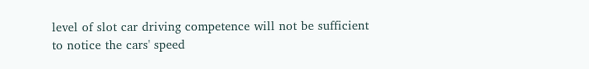level of slot car driving competence will not be sufficient to notice the cars' speed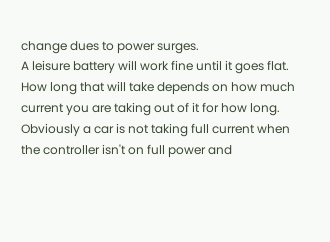change dues to power surges.
A leisure battery will work fine until it goes flat.
How long that will take depends on how much current you are taking out of it for how long. Obviously a car is not taking full current when the controller isn't on full power and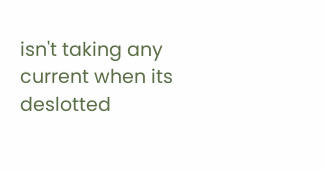isn't taking any current when its deslotted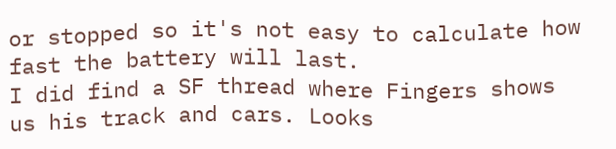or stopped so it's not easy to calculate how fast the battery will last.
I did find a SF thread where Fingers shows us his track and cars. Looks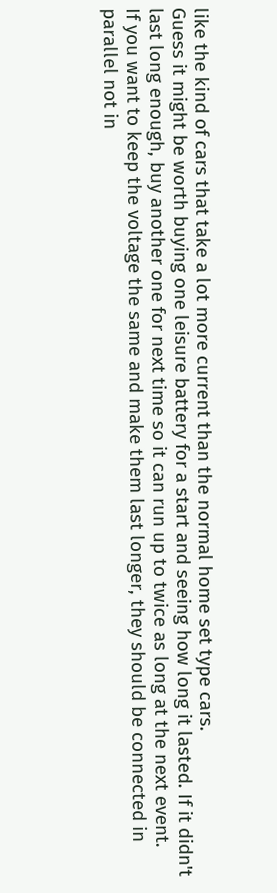like the kind of cars that take a lot more current than the normal home set type cars.
Guess it might be worth buying one leisure battery for a start and seeing how long it lasted. If it didn't last long enough, buy another one for next time so it can run up to twice as long at the next event.
If you want to keep the voltage the same and make them last longer, they should be connected in parallel not in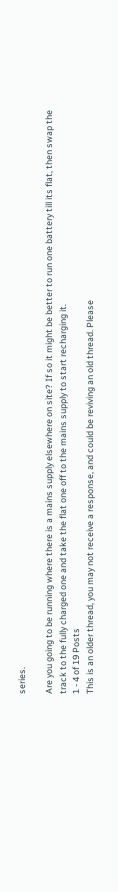series.

Are you going to be running where there is a mains supply elsewhere on site? If so it might be better to run one battery till its flat, then swap the track to the fully charged one and take the flat one off to the mains supply to start recharging it.
1 - 4 of 19 Posts
This is an older thread, you may not receive a response, and could be reviving an old thread. Please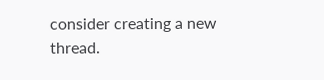consider creating a new thread.